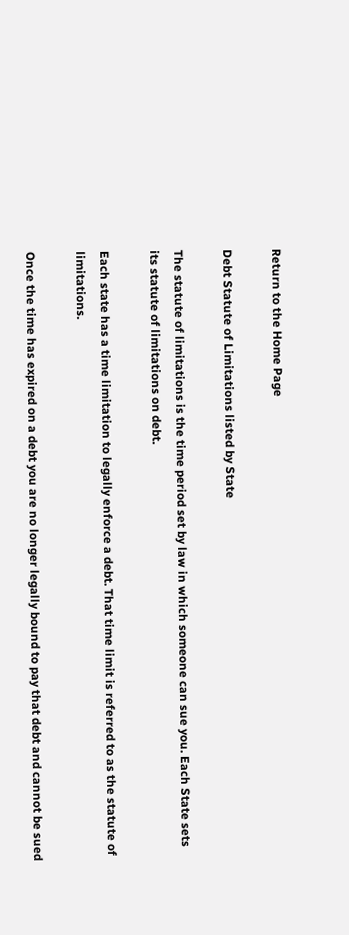Return to the Home Page

Debt Statute of Limitations listed by State

The statute of limitations is the time period set by law in which someone can sue you. Each State sets its statute of limitations on debt.

Each state has a time limitation to legally enforce a debt. That time limit is referred to as the statute of limitations.

Once the time has expired on a debt you are no longer legally bound to pay that debt and cannot be sued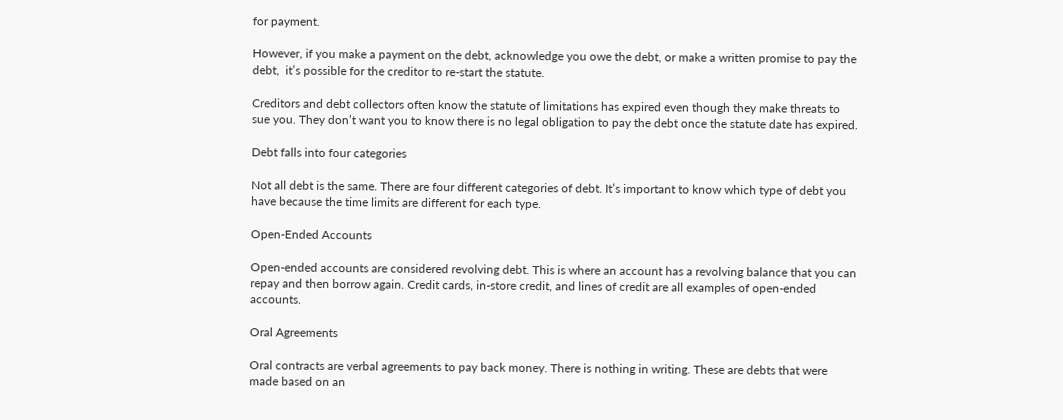for payment.

However, if you make a payment on the debt, acknowledge you owe the debt, or make a written promise to pay the debt,  it’s possible for the creditor to re-start the statute.

Creditors and debt collectors often know the statute of limitations has expired even though they make threats to sue you. They don’t want you to know there is no legal obligation to pay the debt once the statute date has expired.

Debt falls into four categories

Not all debt is the same. There are four different categories of debt. It’s important to know which type of debt you have because the time limits are different for each type.

Open-Ended Accounts

Open-ended accounts are considered revolving debt. This is where an account has a revolving balance that you can repay and then borrow again. Credit cards, in-store credit, and lines of credit are all examples of open-ended accounts.

Oral Agreements

Oral contracts are verbal agreements to pay back money. There is nothing in writing. These are debts that were made based on an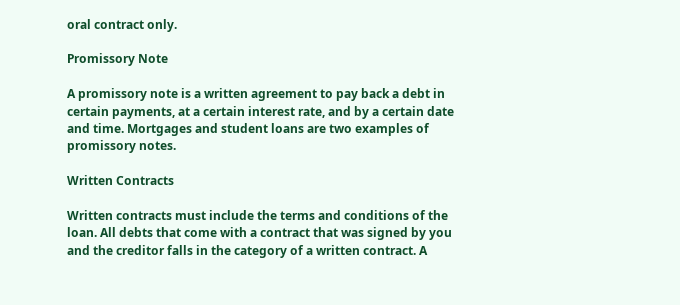oral contract only.

Promissory Note

A promissory note is a written agreement to pay back a debt in certain payments, at a certain interest rate, and by a certain date and time. Mortgages and student loans are two examples of promissory notes.

Written Contracts

Written contracts must include the terms and conditions of the loan. All debts that come with a contract that was signed by you and the creditor falls in the category of a written contract. A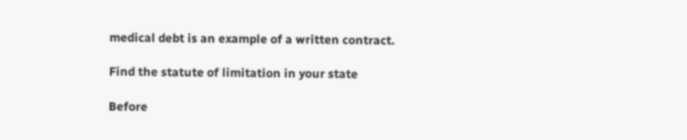medical debt is an example of a written contract.

Find the statute of limitation in your state

Before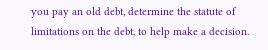you pay an old debt, determine the statute of limitations on the debt, to help make a decision.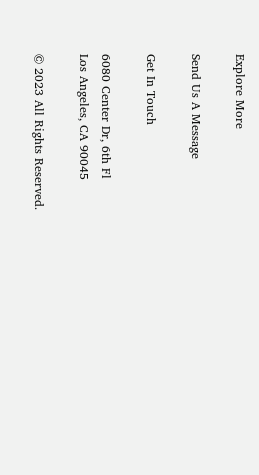Explore More

Send Us A Message

Get In Touch

6080 Center Dr, 6th Fl
Los Angeles, CA 90045

© 2023 All Rights Reserved.